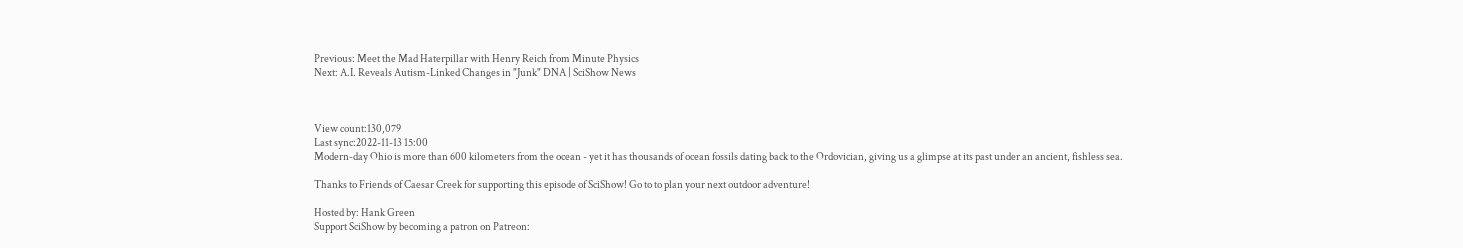Previous: Meet the Mad Haterpillar with Henry Reich from Minute Physics
Next: A.I. Reveals Autism-Linked Changes in "Junk" DNA | SciShow News



View count:130,079
Last sync:2022-11-13 15:00
Modern-day Ohio is more than 600 kilometers from the ocean - yet it has thousands of ocean fossils dating back to the Ordovician, giving us a glimpse at its past under an ancient, fishless sea.

Thanks to Friends of Caesar Creek for supporting this episode of SciShow! Go to to plan your next outdoor adventure!

Hosted by: Hank Green
Support SciShow by becoming a patron on Patreon: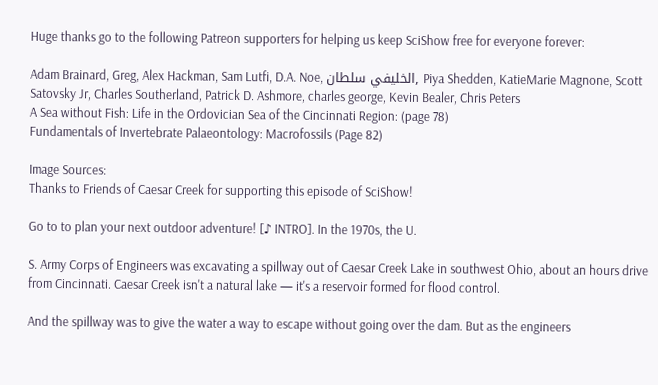Huge thanks go to the following Patreon supporters for helping us keep SciShow free for everyone forever:

Adam Brainard, Greg, Alex Hackman, Sam Lutfi, D.A. Noe, الخليفي سلطان, Piya Shedden, KatieMarie Magnone, Scott Satovsky Jr, Charles Southerland, Patrick D. Ashmore, charles george, Kevin Bealer, Chris Peters
A Sea without Fish: Life in the Ordovician Sea of the Cincinnati Region: (page 78)
Fundamentals of Invertebrate Palaeontology: Macrofossils (Page 82)

Image Sources:
Thanks to Friends of Caesar Creek for supporting this episode of SciShow!

Go to to plan your next outdoor adventure! [♪ INTRO]. In the 1970s, the U.

S. Army Corps of Engineers was excavating a spillway out of Caesar Creek Lake in southwest Ohio, about an hours drive from Cincinnati. Caesar Creek isn't a natural lake — it's a reservoir formed for flood control.

And the spillway was to give the water a way to escape without going over the dam. But as the engineers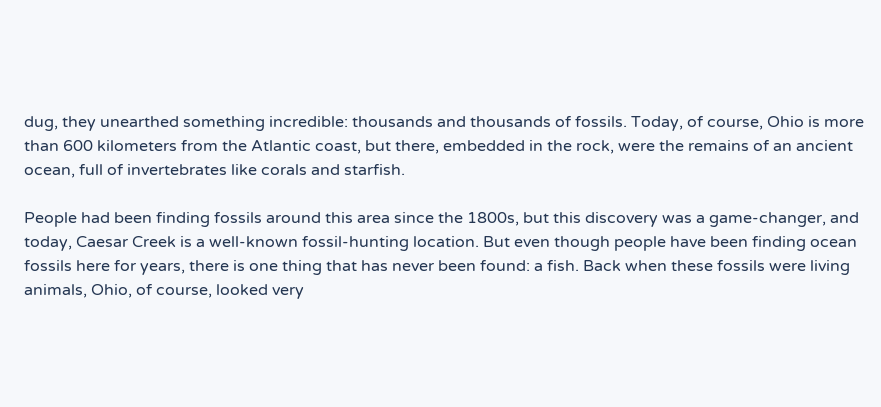dug, they unearthed something incredible: thousands and thousands of fossils. Today, of course, Ohio is more than 600 kilometers from the Atlantic coast, but there, embedded in the rock, were the remains of an ancient ocean, full of invertebrates like corals and starfish.

People had been finding fossils around this area since the 1800s, but this discovery was a game-changer, and today, Caesar Creek is a well-known fossil-hunting location. But even though people have been finding ocean fossils here for years, there is one thing that has never been found: a fish. Back when these fossils were living animals, Ohio, of course, looked very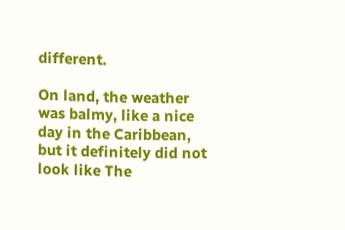different.

On land, the weather was balmy, like a nice day in the Caribbean, but it definitely did not look like The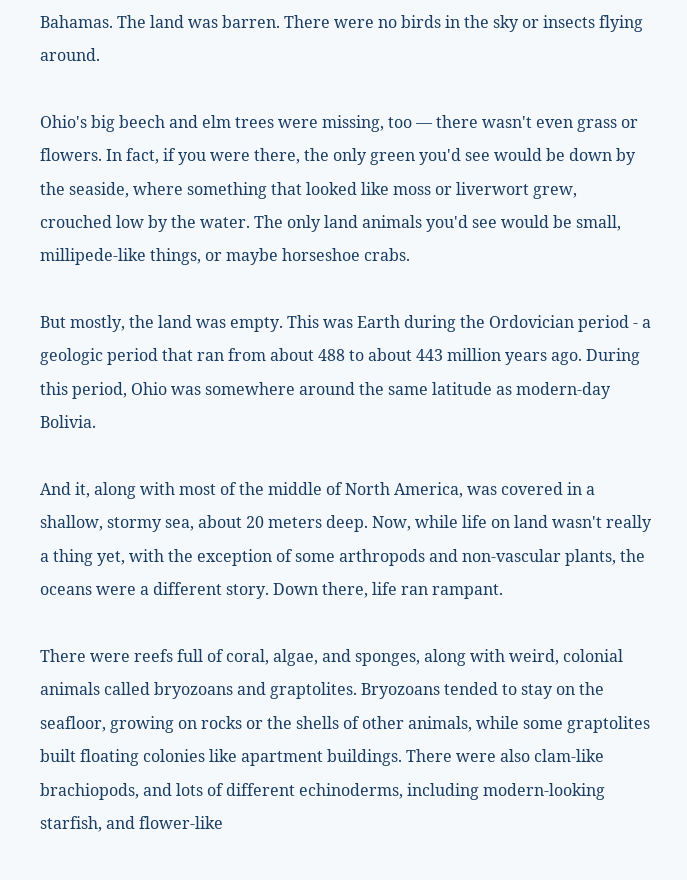Bahamas. The land was barren. There were no birds in the sky or insects flying around.

Ohio's big beech and elm trees were missing, too — there wasn't even grass or flowers. In fact, if you were there, the only green you'd see would be down by the seaside, where something that looked like moss or liverwort grew, crouched low by the water. The only land animals you'd see would be small, millipede-like things, or maybe horseshoe crabs.

But mostly, the land was empty. This was Earth during the Ordovician period - a geologic period that ran from about 488 to about 443 million years ago. During this period, Ohio was somewhere around the same latitude as modern-day Bolivia.

And it, along with most of the middle of North America, was covered in a shallow, stormy sea, about 20 meters deep. Now, while life on land wasn't really a thing yet, with the exception of some arthropods and non-vascular plants, the oceans were a different story. Down there, life ran rampant.

There were reefs full of coral, algae, and sponges, along with weird, colonial animals called bryozoans and graptolites. Bryozoans tended to stay on the seafloor, growing on rocks or the shells of other animals, while some graptolites built floating colonies like apartment buildings. There were also clam-like brachiopods, and lots of different echinoderms, including modern-looking starfish, and flower-like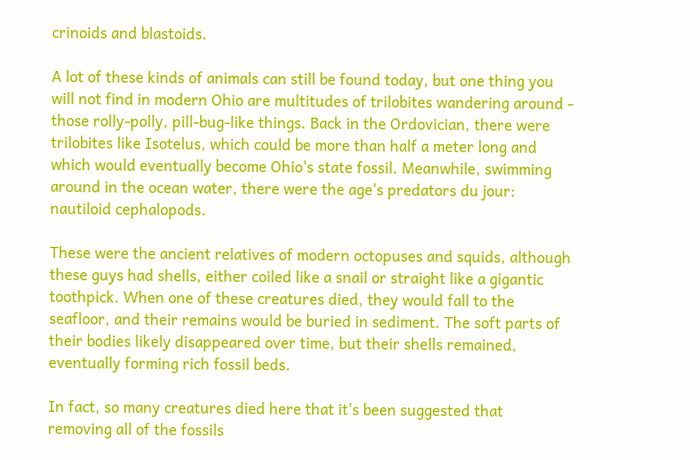crinoids and blastoids.

A lot of these kinds of animals can still be found today, but one thing you will not find in modern Ohio are multitudes of trilobites wandering around - those rolly-polly, pill-bug-like things. Back in the Ordovician, there were trilobites like Isotelus, which could be more than half a meter long and which would eventually become Ohio's state fossil. Meanwhile, swimming around in the ocean water, there were the age's predators du jour: nautiloid cephalopods.

These were the ancient relatives of modern octopuses and squids, although these guys had shells, either coiled like a snail or straight like a gigantic toothpick. When one of these creatures died, they would fall to the seafloor, and their remains would be buried in sediment. The soft parts of their bodies likely disappeared over time, but their shells remained, eventually forming rich fossil beds.

In fact, so many creatures died here that it's been suggested that removing all of the fossils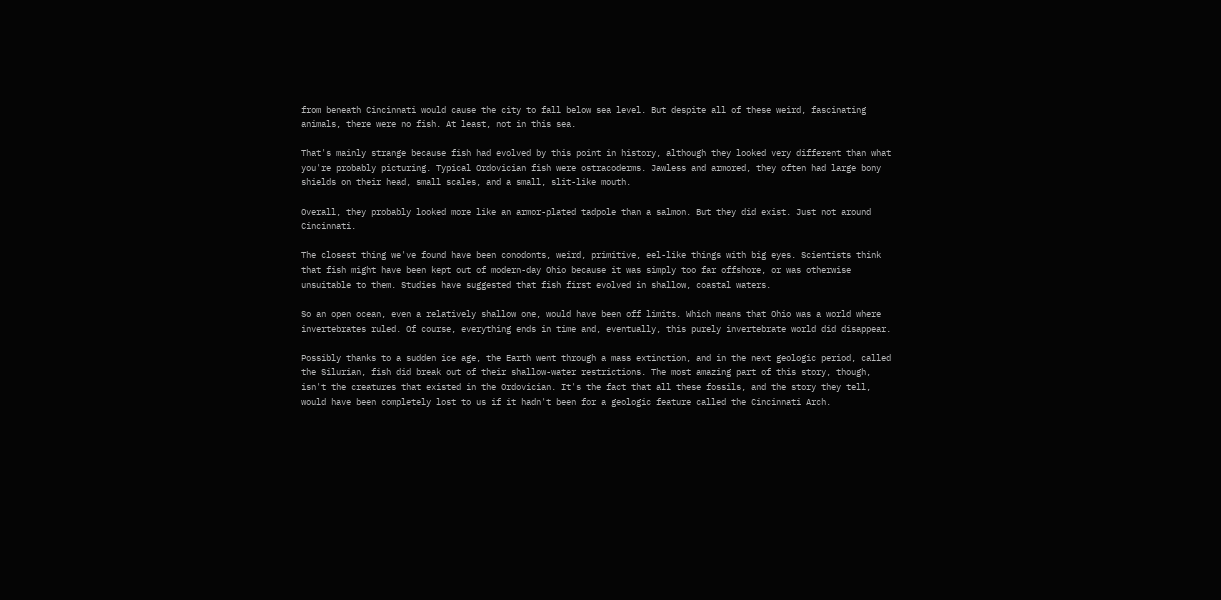from beneath Cincinnati would cause the city to fall below sea level. But despite all of these weird, fascinating animals, there were no fish. At least, not in this sea.

That's mainly strange because fish had evolved by this point in history, although they looked very different than what you're probably picturing. Typical Ordovician fish were ostracoderms. Jawless and armored, they often had large bony shields on their head, small scales, and a small, slit-like mouth.

Overall, they probably looked more like an armor-plated tadpole than a salmon. But they did exist. Just not around Cincinnati.

The closest thing we've found have been conodonts, weird, primitive, eel-like things with big eyes. Scientists think that fish might have been kept out of modern-day Ohio because it was simply too far offshore, or was otherwise unsuitable to them. Studies have suggested that fish first evolved in shallow, coastal waters.

So an open ocean, even a relatively shallow one, would have been off limits. Which means that Ohio was a world where invertebrates ruled. Of course, everything ends in time and, eventually, this purely invertebrate world did disappear.

Possibly thanks to a sudden ice age, the Earth went through a mass extinction, and in the next geologic period, called the Silurian, fish did break out of their shallow-water restrictions. The most amazing part of this story, though, isn't the creatures that existed in the Ordovician. It's the fact that all these fossils, and the story they tell, would have been completely lost to us if it hadn't been for a geologic feature called the Cincinnati Arch.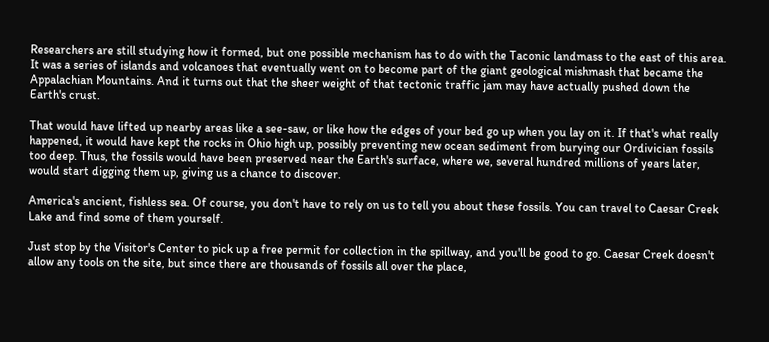Researchers are still studying how it formed, but one possible mechanism has to do with the Taconic landmass to the east of this area. It was a series of islands and volcanoes that eventually went on to become part of the giant geological mishmash that became the Appalachian Mountains. And it turns out that the sheer weight of that tectonic traffic jam may have actually pushed down the Earth's crust.

That would have lifted up nearby areas like a see-saw, or like how the edges of your bed go up when you lay on it. If that's what really happened, it would have kept the rocks in Ohio high up, possibly preventing new ocean sediment from burying our Ordivician fossils too deep. Thus, the fossils would have been preserved near the Earth's surface, where we, several hundred millions of years later, would start digging them up, giving us a chance to discover.

America's ancient, fishless sea. Of course, you don't have to rely on us to tell you about these fossils. You can travel to Caesar Creek Lake and find some of them yourself.

Just stop by the Visitor's Center to pick up a free permit for collection in the spillway, and you'll be good to go. Caesar Creek doesn't allow any tools on the site, but since there are thousands of fossils all over the place,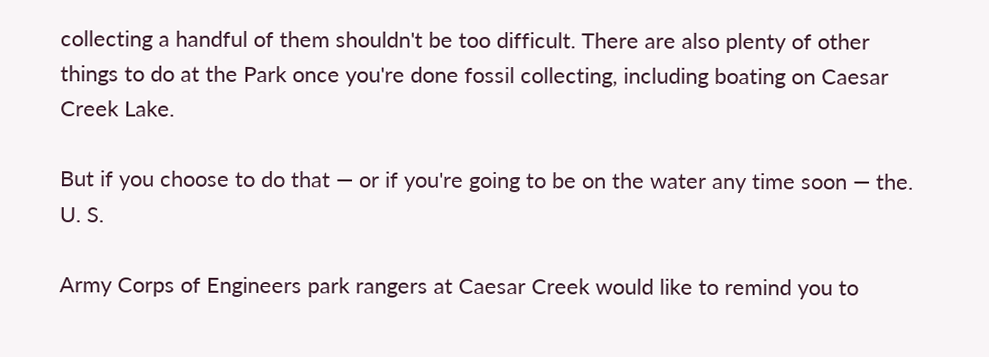collecting a handful of them shouldn't be too difficult. There are also plenty of other things to do at the Park once you're done fossil collecting, including boating on Caesar Creek Lake.

But if you choose to do that — or if you're going to be on the water any time soon — the. U. S.

Army Corps of Engineers park rangers at Caesar Creek would like to remind you to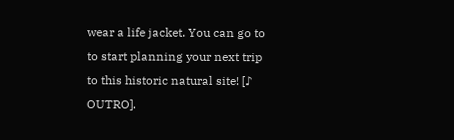wear a life jacket. You can go to to start planning your next trip to this historic natural site! [♪ OUTRO].